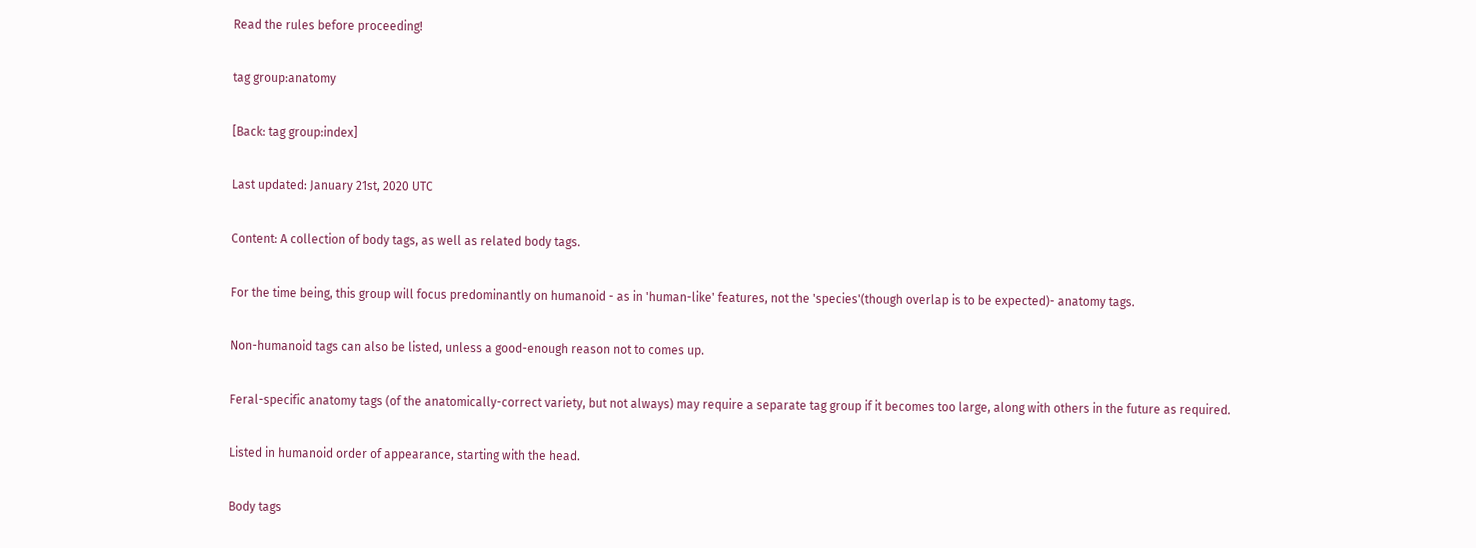Read the rules before proceeding!

tag group:anatomy

[Back: tag group:index]

Last updated: January 21st, 2020 UTC

Content: A collection of body tags, as well as related body tags.

For the time being, this group will focus predominantly on humanoid - as in 'human-like' features, not the 'species'(though overlap is to be expected)- anatomy tags.

Non-humanoid tags can also be listed, unless a good-enough reason not to comes up.

Feral-specific anatomy tags (of the anatomically-correct variety, but not always) may require a separate tag group if it becomes too large, along with others in the future as required.

Listed in humanoid order of appearance, starting with the head.

Body tags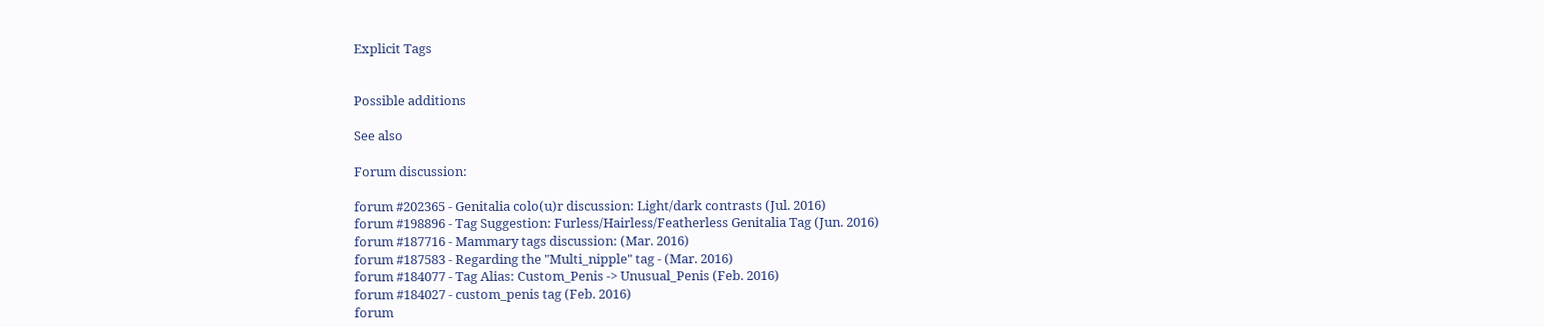Explicit Tags


Possible additions

See also

Forum discussion:

forum #202365 - Genitalia colo(u)r discussion: Light/dark contrasts (Jul. 2016)
forum #198896 - Tag Suggestion: Furless/Hairless/Featherless Genitalia Tag (Jun. 2016)
forum #187716 - Mammary tags discussion: (Mar. 2016)
forum #187583 - Regarding the "Multi_nipple" tag - (Mar. 2016)
forum #184077 - Tag Alias: Custom_Penis -> Unusual_Penis (Feb. 2016)
forum #184027 - custom_penis tag (Feb. 2016)
forum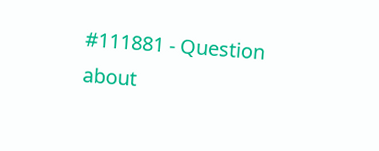#111881 - Question about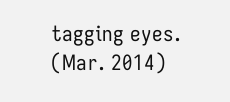tagging eyes. (Mar. 2014)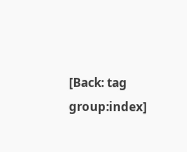[Back: tag group:index]